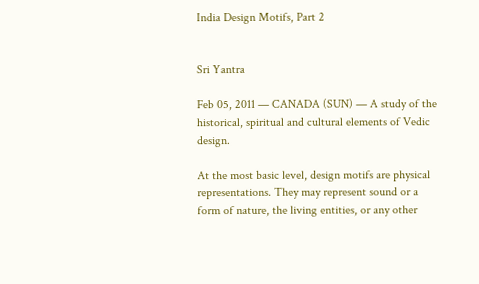India Design Motifs, Part 2


Sri Yantra

Feb 05, 2011 — CANADA (SUN) — A study of the historical, spiritual and cultural elements of Vedic design.

At the most basic level, design motifs are physical representations. They may represent sound or a form of nature, the living entities, or any other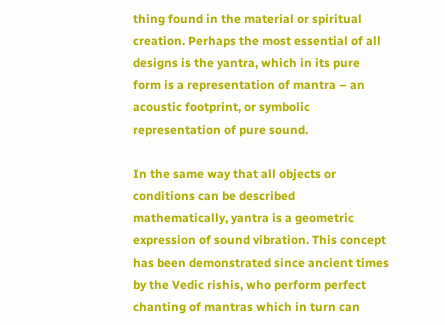thing found in the material or spiritual creation. Perhaps the most essential of all designs is the yantra, which in its pure form is a representation of mantra – an acoustic footprint, or symbolic representation of pure sound.

In the same way that all objects or conditions can be described mathematically, yantra is a geometric expression of sound vibration. This concept has been demonstrated since ancient times by the Vedic rishis, who perform perfect chanting of mantras which in turn can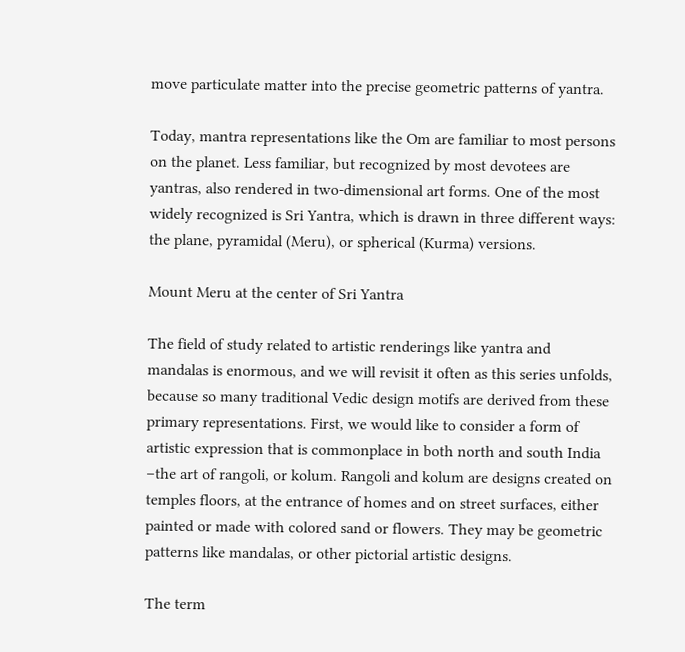move particulate matter into the precise geometric patterns of yantra.

Today, mantra representations like the Om are familiar to most persons on the planet. Less familiar, but recognized by most devotees are yantras, also rendered in two-dimensional art forms. One of the most widely recognized is Sri Yantra, which is drawn in three different ways: the plane, pyramidal (Meru), or spherical (Kurma) versions.

Mount Meru at the center of Sri Yantra

The field of study related to artistic renderings like yantra and mandalas is enormous, and we will revisit it often as this series unfolds, because so many traditional Vedic design motifs are derived from these primary representations. First, we would like to consider a form of artistic expression that is commonplace in both north and south India –the art of rangoli, or kolum. Rangoli and kolum are designs created on temples floors, at the entrance of homes and on street surfaces, either painted or made with colored sand or flowers. They may be geometric patterns like mandalas, or other pictorial artistic designs.

The term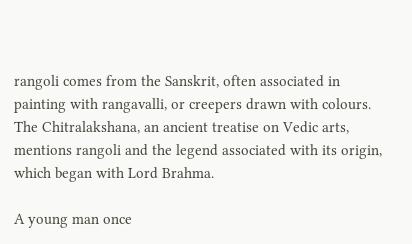rangoli comes from the Sanskrit, often associated in painting with rangavalli, or creepers drawn with colours. The Chitralakshana, an ancient treatise on Vedic arts, mentions rangoli and the legend associated with its origin, which began with Lord Brahma.

A young man once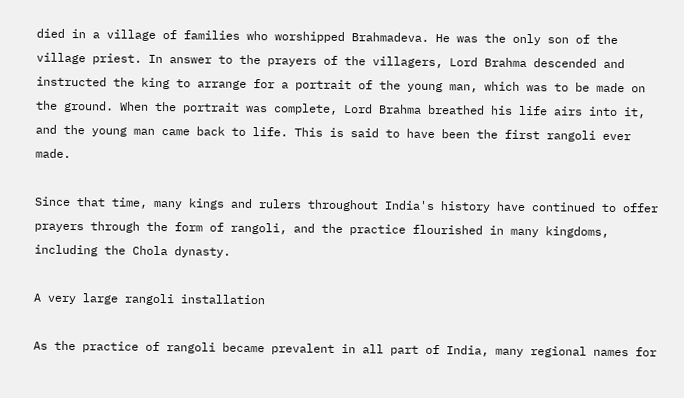died in a village of families who worshipped Brahmadeva. He was the only son of the village priest. In answer to the prayers of the villagers, Lord Brahma descended and instructed the king to arrange for a portrait of the young man, which was to be made on the ground. When the portrait was complete, Lord Brahma breathed his life airs into it, and the young man came back to life. This is said to have been the first rangoli ever made.

Since that time, many kings and rulers throughout India's history have continued to offer prayers through the form of rangoli, and the practice flourished in many kingdoms, including the Chola dynasty.

A very large rangoli installation

As the practice of rangoli became prevalent in all part of India, many regional names for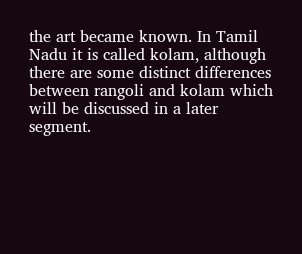the art became known. In Tamil Nadu it is called kolam, although there are some distinct differences between rangoli and kolam which will be discussed in a later segment.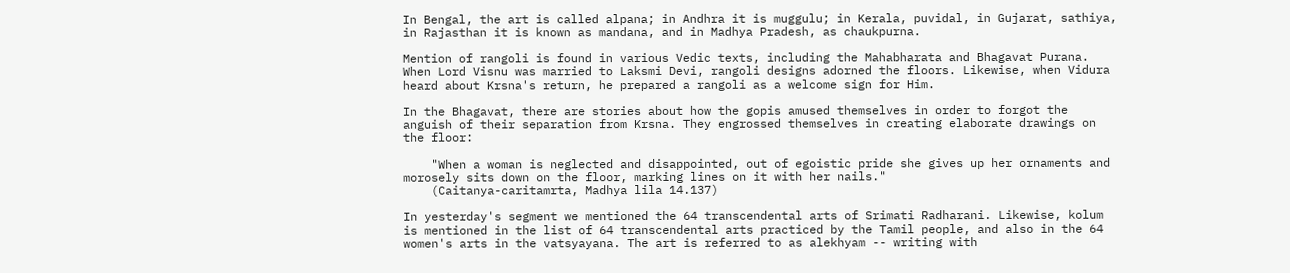In Bengal, the art is called alpana; in Andhra it is muggulu; in Kerala, puvidal, in Gujarat, sathiya, in Rajasthan it is known as mandana, and in Madhya Pradesh, as chaukpurna.

Mention of rangoli is found in various Vedic texts, including the Mahabharata and Bhagavat Purana. When Lord Visnu was married to Laksmi Devi, rangoli designs adorned the floors. Likewise, when Vidura heard about Krsna's return, he prepared a rangoli as a welcome sign for Him.

In the Bhagavat, there are stories about how the gopis amused themselves in order to forgot the anguish of their separation from Krsna. They engrossed themselves in creating elaborate drawings on the floor:

    "When a woman is neglected and disappointed, out of egoistic pride she gives up her ornaments and morosely sits down on the floor, marking lines on it with her nails."
    (Caitanya-caritamrta, Madhya lila 14.137)

In yesterday's segment we mentioned the 64 transcendental arts of Srimati Radharani. Likewise, kolum is mentioned in the list of 64 transcendental arts practiced by the Tamil people, and also in the 64 women's arts in the vatsyayana. The art is referred to as alekhyam -- writing with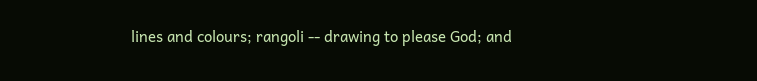lines and colours; rangoli -- drawing to please God; and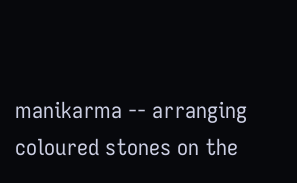manikarma -- arranging coloured stones on the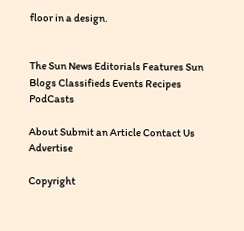floor in a design.


The Sun News Editorials Features Sun Blogs Classifieds Events Recipes PodCasts

About Submit an Article Contact Us Advertise

Copyright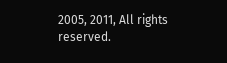2005, 2011, All rights reserved.